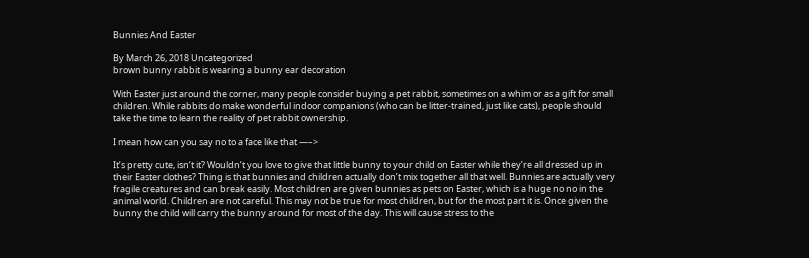Bunnies And Easter

By March 26, 2018 Uncategorized
brown bunny rabbit is wearing a bunny ear decoration

With Easter just around the corner, many people consider buying a pet rabbit, sometimes on a whim or as a gift for small children. While rabbits do make wonderful indoor companions (who can be litter-trained, just like cats), people should take the time to learn the reality of pet rabbit ownership.

I mean how can you say no to a face like that —–>

It’s pretty cute, isn’t it? Wouldn’t you love to give that little bunny to your child on Easter while they’re all dressed up in their Easter clothes? Thing is that bunnies and children actually don’t mix together all that well. Bunnies are actually very fragile creatures and can break easily. Most children are given bunnies as pets on Easter, which is a huge no no in the animal world. Children are not careful. This may not be true for most children, but for the most part it is. Once given the bunny the child will carry the bunny around for most of the day. This will cause stress to the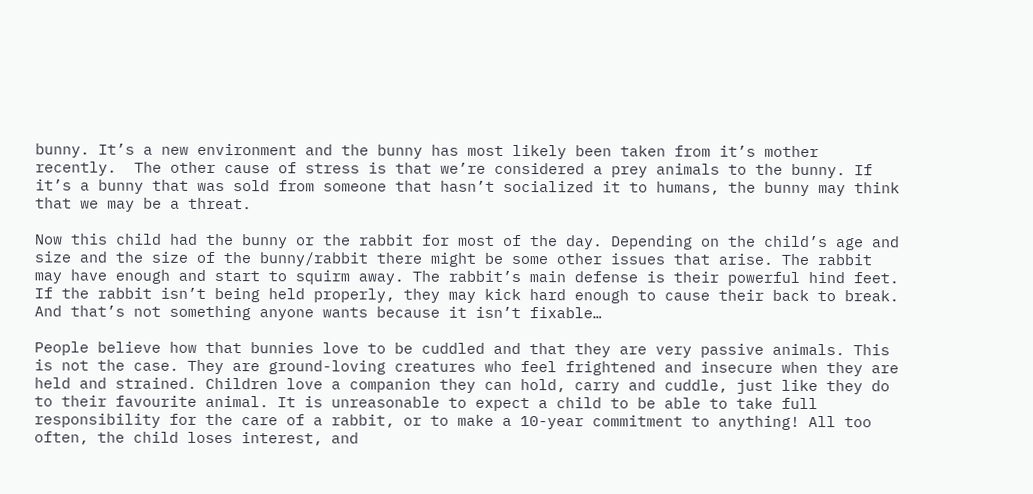bunny. It’s a new environment and the bunny has most likely been taken from it’s mother recently.  The other cause of stress is that we’re considered a prey animals to the bunny. If it’s a bunny that was sold from someone that hasn’t socialized it to humans, the bunny may think that we may be a threat.

Now this child had the bunny or the rabbit for most of the day. Depending on the child’s age and size and the size of the bunny/rabbit there might be some other issues that arise. The rabbit may have enough and start to squirm away. The rabbit’s main defense is their powerful hind feet. If the rabbit isn’t being held properly, they may kick hard enough to cause their back to break. And that’s not something anyone wants because it isn’t fixable…

People believe how that bunnies love to be cuddled and that they are very passive animals. This is not the case. They are ground-loving creatures who feel frightened and insecure when they are held and strained. Children love a companion they can hold, carry and cuddle, just like they do to their favourite animal. It is unreasonable to expect a child to be able to take full responsibility for the care of a rabbit, or to make a 10-year commitment to anything! All too often, the child loses interest, and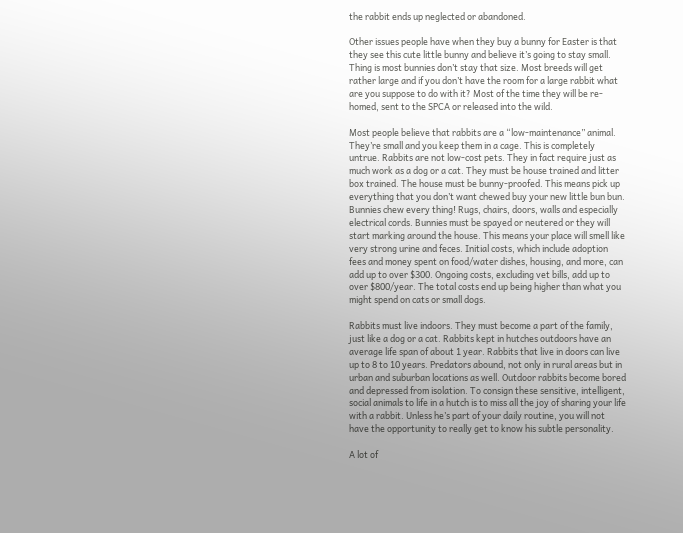the rabbit ends up neglected or abandoned.

Other issues people have when they buy a bunny for Easter is that they see this cute little bunny and believe it’s going to stay small. Thing is most bunnies don’t stay that size. Most breeds will get rather large and if you don’t have the room for a large rabbit what are you suppose to do with it? Most of the time they will be re-homed, sent to the SPCA or released into the wild.

Most people believe that rabbits are a “low-maintenance” animal. They’re small and you keep them in a cage. This is completely untrue. Rabbits are not low-cost pets. They in fact require just as much work as a dog or a cat. They must be house trained and litter box trained. The house must be bunny-proofed. This means pick up everything that you don’t want chewed buy your new little bun bun. Bunnies chew every thing! Rugs, chairs, doors, walls and especially electrical cords. Bunnies must be spayed or neutered or they will start marking around the house. This means your place will smell like very strong urine and feces. Initial costs, which include adoption fees and money spent on food/water dishes, housing, and more, can add up to over $300. Ongoing costs, excluding vet bills, add up to over $800/year. The total costs end up being higher than what you might spend on cats or small dogs.

Rabbits must live indoors. They must become a part of the family, just like a dog or a cat. Rabbits kept in hutches outdoors have an average life span of about 1 year. Rabbits that live in doors can live up to 8 to 10 years. Predators abound, not only in rural areas but in urban and suburban locations as well. Outdoor rabbits become bored and depressed from isolation. To consign these sensitive, intelligent, social animals to life in a hutch is to miss all the joy of sharing your life with a rabbit. Unless he’s part of your daily routine, you will not have the opportunity to really get to know his subtle personality.

A lot of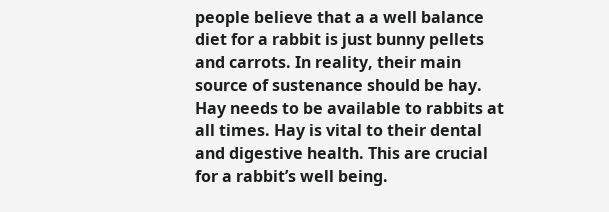people believe that a a well balance diet for a rabbit is just bunny pellets and carrots. In reality, their main source of sustenance should be hay. Hay needs to be available to rabbits at all times. Hay is vital to their dental and digestive health. This are crucial for a rabbit’s well being.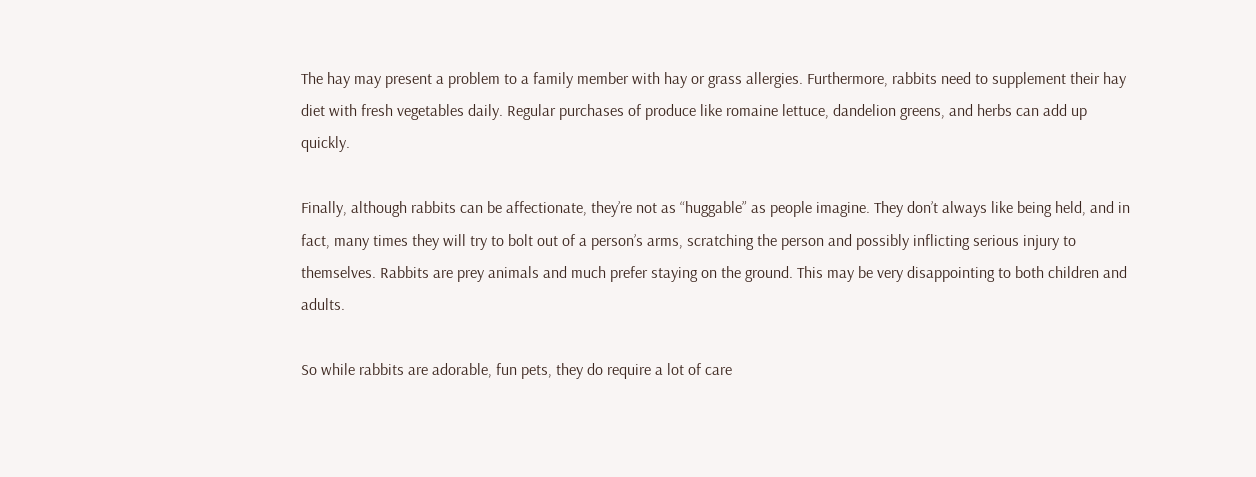The hay may present a problem to a family member with hay or grass allergies. Furthermore, rabbits need to supplement their hay diet with fresh vegetables daily. Regular purchases of produce like romaine lettuce, dandelion greens, and herbs can add up quickly.

Finally, although rabbits can be affectionate, they’re not as “huggable” as people imagine. They don’t always like being held, and in fact, many times they will try to bolt out of a person’s arms, scratching the person and possibly inflicting serious injury to themselves. Rabbits are prey animals and much prefer staying on the ground. This may be very disappointing to both children and adults.

So while rabbits are adorable, fun pets, they do require a lot of care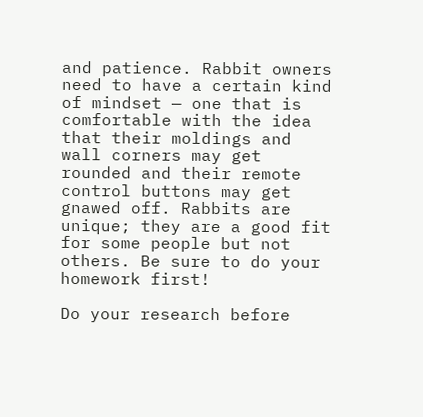and patience. Rabbit owners need to have a certain kind of mindset — one that is comfortable with the idea that their moldings and wall corners may get rounded and their remote control buttons may get gnawed off. Rabbits are unique; they are a good fit for some people but not others. Be sure to do your homework first!

Do your research before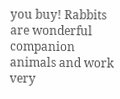you buy! Rabbits are wonderful companion animals and work very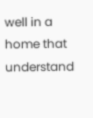well in a home that understand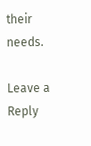their needs.

Leave a Reply